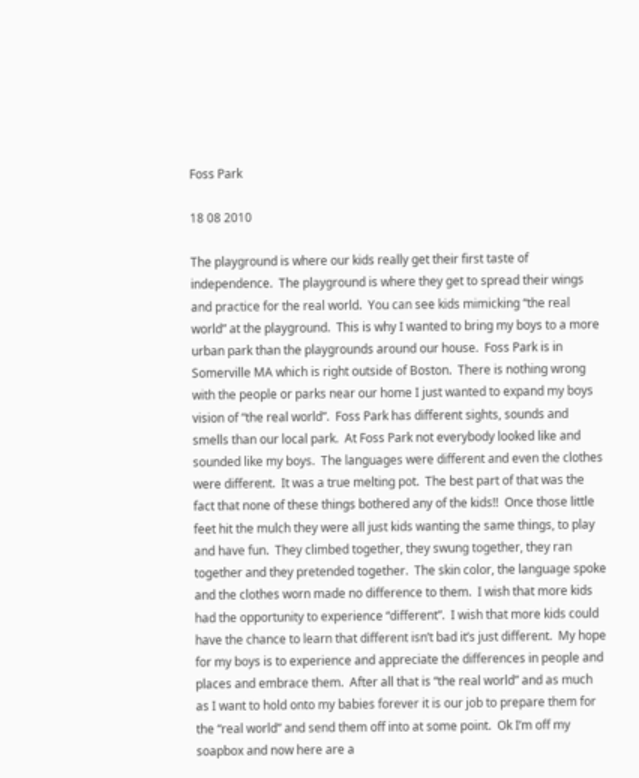Foss Park

18 08 2010

The playground is where our kids really get their first taste of independence.  The playground is where they get to spread their wings and practice for the real world.  You can see kids mimicking “the real world” at the playground.  This is why I wanted to bring my boys to a more urban park than the playgrounds around our house.  Foss Park is in Somerville MA which is right outside of Boston.  There is nothing wrong with the people or parks near our home I just wanted to expand my boys vision of “the real world”.  Foss Park has different sights, sounds and smells than our local park.  At Foss Park not everybody looked like and sounded like my boys.  The languages were different and even the clothes were different.  It was a true melting pot.  The best part of that was the fact that none of these things bothered any of the kids!!  Once those little feet hit the mulch they were all just kids wanting the same things, to play and have fun.  They climbed together, they swung together, they ran together and they pretended together.  The skin color, the language spoke and the clothes worn made no difference to them.  I wish that more kids had the opportunity to experience “different”.  I wish that more kids could have the chance to learn that different isn’t bad it’s just different.  My hope for my boys is to experience and appreciate the differences in people and places and embrace them.  After all that is “the real world” and as much as I want to hold onto my babies forever it is our job to prepare them for the “real world” and send them off into at some point.  Ok I’m off my soapbox and now here are a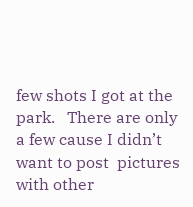few shots I got at the park.   There are only a few cause I didn’t want to post  pictures with other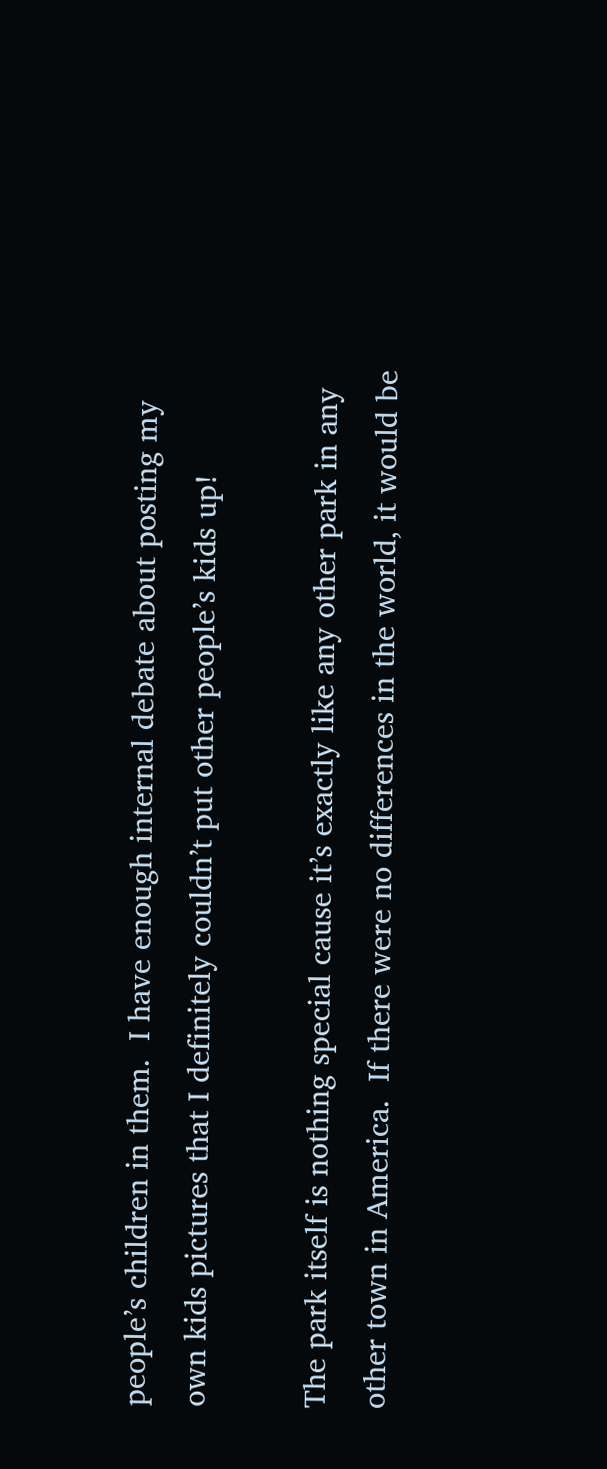people’s children in them.  I have enough internal debate about posting my own kids pictures that I definitely couldn’t put other people’s kids up!

The park itself is nothing special cause it’s exactly like any other park in any other town in America.  If there were no differences in the world, it would be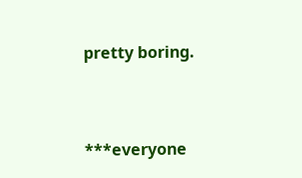pretty boring.



***everyone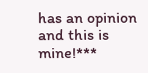has an opinion and this is mine!***